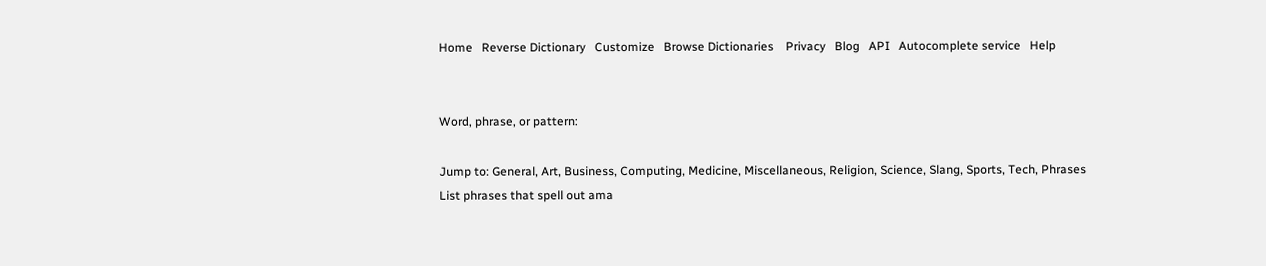Home   Reverse Dictionary   Customize   Browse Dictionaries    Privacy   Blog   API   Autocomplete service   Help


Word, phrase, or pattern:

Jump to: General, Art, Business, Computing, Medicine, Miscellaneous, Religion, Science, Slang, Sports, Tech, Phrases
List phrases that spell out ama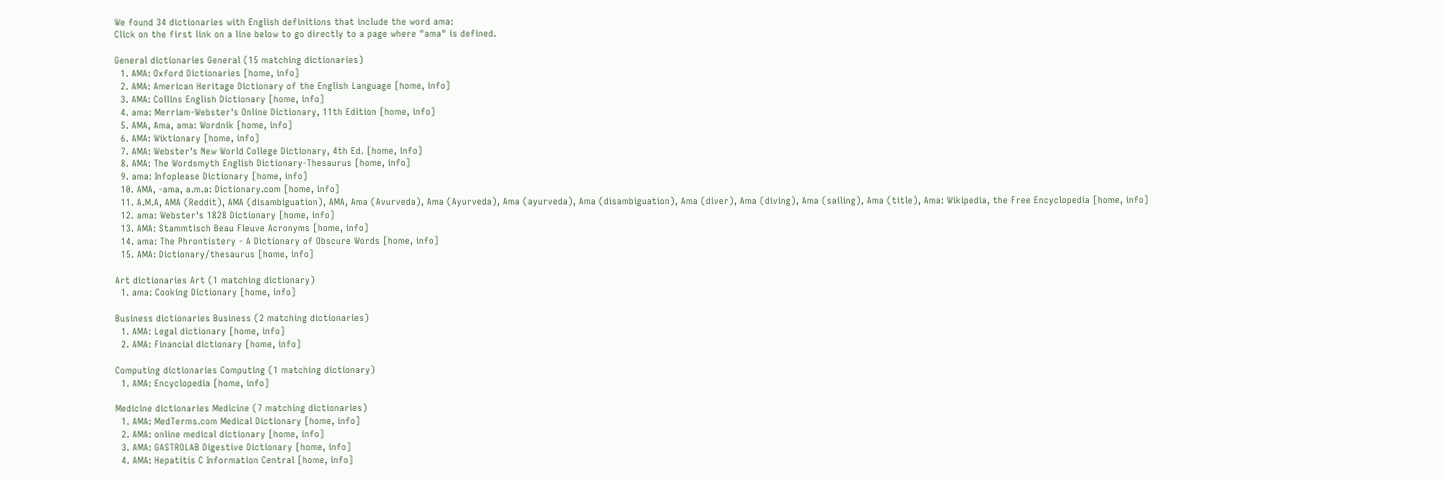We found 34 dictionaries with English definitions that include the word ama:
Click on the first link on a line below to go directly to a page where "ama" is defined.

General dictionaries General (15 matching dictionaries)
  1. AMA: Oxford Dictionaries [home, info]
  2. AMA: American Heritage Dictionary of the English Language [home, info]
  3. AMA: Collins English Dictionary [home, info]
  4. ama: Merriam-Webster's Online Dictionary, 11th Edition [home, info]
  5. AMA, Ama, ama: Wordnik [home, info]
  6. AMA: Wiktionary [home, info]
  7. AMA: Webster's New World College Dictionary, 4th Ed. [home, info]
  8. AMA: The Wordsmyth English Dictionary-Thesaurus [home, info]
  9. ama: Infoplease Dictionary [home, info]
  10. AMA, -ama, a.m.a: Dictionary.com [home, info]
  11. A.M.A, AMA (Reddit), AMA (disambiguation), AMA, Ama (Avurveda), Ama (Ayurveda), Ama (ayurveda), Ama (disambiguation), Ama (diver), Ama (diving), Ama (sailing), Ama (title), Ama: Wikipedia, the Free Encyclopedia [home, info]
  12. ama: Webster's 1828 Dictionary [home, info]
  13. AMA: Stammtisch Beau Fleuve Acronyms [home, info]
  14. ama: The Phrontistery - A Dictionary of Obscure Words [home, info]
  15. AMA: Dictionary/thesaurus [home, info]

Art dictionaries Art (1 matching dictionary)
  1. ama: Cooking Dictionary [home, info]

Business dictionaries Business (2 matching dictionaries)
  1. AMA: Legal dictionary [home, info]
  2. AMA: Financial dictionary [home, info]

Computing dictionaries Computing (1 matching dictionary)
  1. AMA: Encyclopedia [home, info]

Medicine dictionaries Medicine (7 matching dictionaries)
  1. AMA: MedTerms.com Medical Dictionary [home, info]
  2. AMA: online medical dictionary [home, info]
  3. AMA: GASTROLAB Digestive Dictionary [home, info]
  4. AMA: Hepatitis C Information Central [home, info]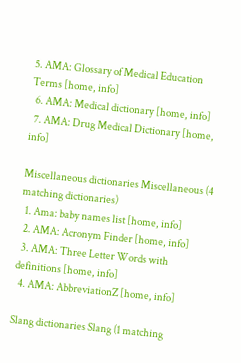5. AMA: Glossary of Medical Education Terms [home, info]
  6. AMA: Medical dictionary [home, info]
  7. AMA: Drug Medical Dictionary [home, info]

Miscellaneous dictionaries Miscellaneous (4 matching dictionaries)
  1. Ama: baby names list [home, info]
  2. AMA: Acronym Finder [home, info]
  3. AMA: Three Letter Words with definitions [home, info]
  4. AMA: AbbreviationZ [home, info]

Slang dictionaries Slang (1 matching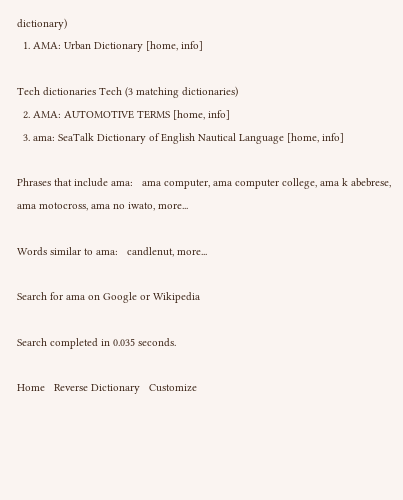dictionary)
  1. AMA: Urban Dictionary [home, info]

Tech dictionaries Tech (3 matching dictionaries)
  2. AMA: AUTOMOTIVE TERMS [home, info]
  3. ama: SeaTalk Dictionary of English Nautical Language [home, info]

Phrases that include ama:   ama computer, ama computer college, ama k abebrese, ama motocross, ama no iwato, more...

Words similar to ama:   candlenut, more...

Search for ama on Google or Wikipedia

Search completed in 0.035 seconds.

Home   Reverse Dictionary   Customize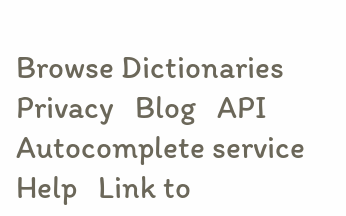Browse Dictionaries    Privacy   Blog   API   Autocomplete service   Help   Link to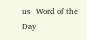us   Word of the Day